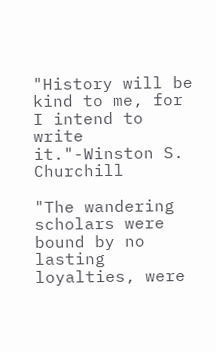"History will be kind to me, for I intend to write it."-Winston S. Churchill

"The wandering scholars were bound by no lasting loyalties, were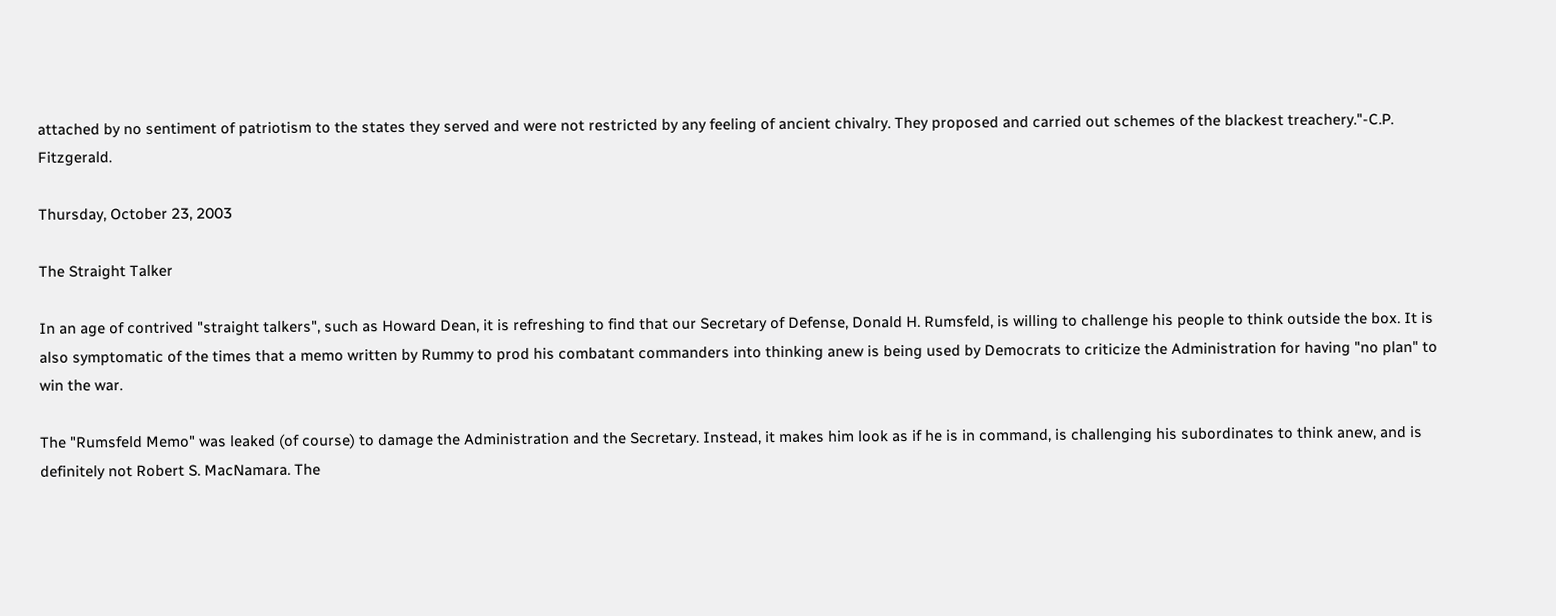attached by no sentiment of patriotism to the states they served and were not restricted by any feeling of ancient chivalry. They proposed and carried out schemes of the blackest treachery."-C.P. Fitzgerald.

Thursday, October 23, 2003

The Straight Talker

In an age of contrived "straight talkers", such as Howard Dean, it is refreshing to find that our Secretary of Defense, Donald H. Rumsfeld, is willing to challenge his people to think outside the box. It is also symptomatic of the times that a memo written by Rummy to prod his combatant commanders into thinking anew is being used by Democrats to criticize the Administration for having "no plan" to win the war.

The "Rumsfeld Memo" was leaked (of course) to damage the Administration and the Secretary. Instead, it makes him look as if he is in command, is challenging his subordinates to think anew, and is definitely not Robert S. MacNamara. The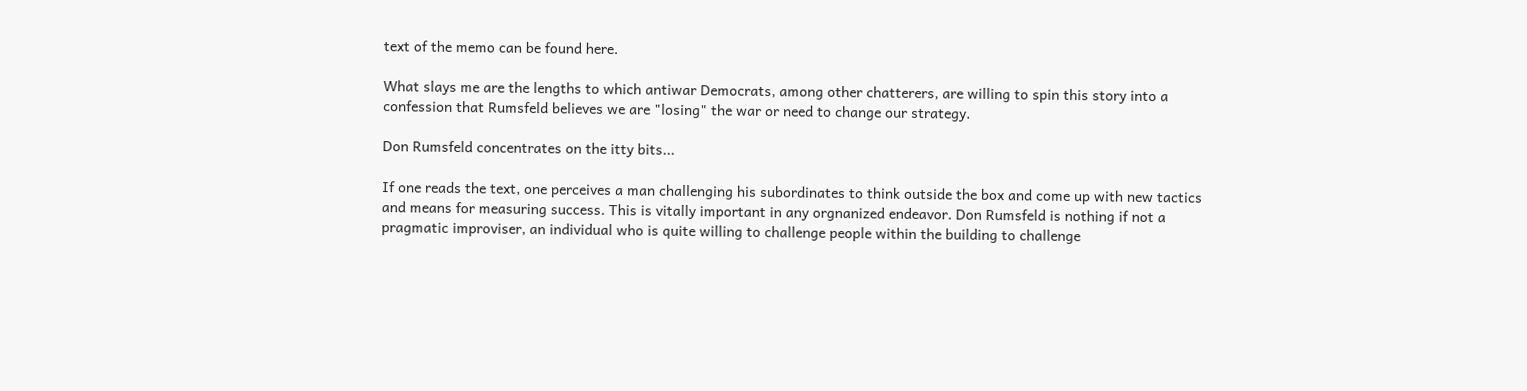text of the memo can be found here.

What slays me are the lengths to which antiwar Democrats, among other chatterers, are willing to spin this story into a confession that Rumsfeld believes we are "losing" the war or need to change our strategy.

Don Rumsfeld concentrates on the itty bits...

If one reads the text, one perceives a man challenging his subordinates to think outside the box and come up with new tactics and means for measuring success. This is vitally important in any orgnanized endeavor. Don Rumsfeld is nothing if not a pragmatic improviser, an individual who is quite willing to challenge people within the building to challenge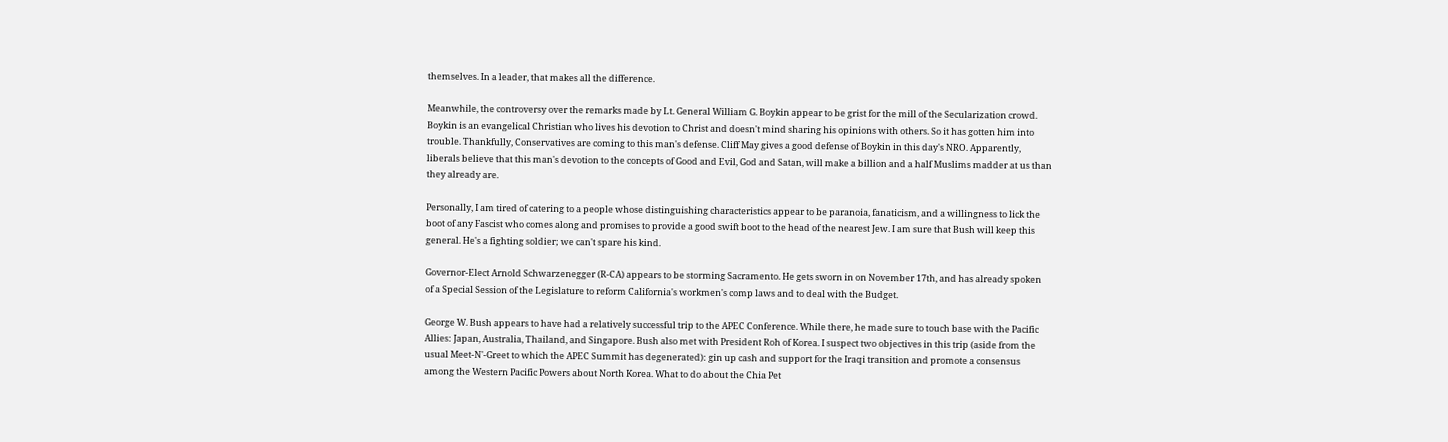themselves. In a leader, that makes all the difference.

Meanwhile, the controversy over the remarks made by Lt. General William G. Boykin appear to be grist for the mill of the Secularization crowd. Boykin is an evangelical Christian who lives his devotion to Christ and doesn't mind sharing his opinions with others. So it has gotten him into trouble. Thankfully, Conservatives are coming to this man's defense. Cliff May gives a good defense of Boykin in this day's NRO. Apparently, liberals believe that this man's devotion to the concepts of Good and Evil, God and Satan, will make a billion and a half Muslims madder at us than they already are.

Personally, I am tired of catering to a people whose distinguishing characteristics appear to be paranoia, fanaticism, and a willingness to lick the boot of any Fascist who comes along and promises to provide a good swift boot to the head of the nearest Jew. I am sure that Bush will keep this general. He's a fighting soldier; we can't spare his kind.

Governor-Elect Arnold Schwarzenegger (R-CA) appears to be storming Sacramento. He gets sworn in on November 17th, and has already spoken of a Special Session of the Legislature to reform California's workmen's comp laws and to deal with the Budget.

George W. Bush appears to have had a relatively successful trip to the APEC Conference. While there, he made sure to touch base with the Pacific Allies: Japan, Australia, Thailand, and Singapore. Bush also met with President Roh of Korea. I suspect two objectives in this trip (aside from the usual Meet-N'-Greet to which the APEC Summit has degenerated): gin up cash and support for the Iraqi transition and promote a consensus among the Western Pacific Powers about North Korea. What to do about the Chia Pet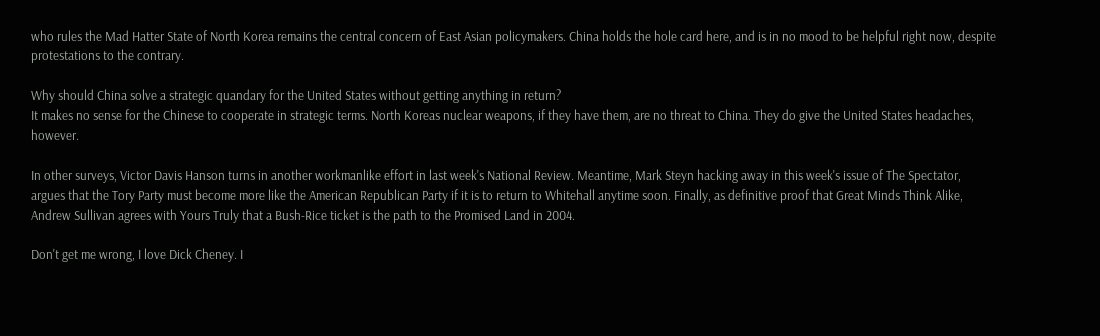who rules the Mad Hatter State of North Korea remains the central concern of East Asian policymakers. China holds the hole card here, and is in no mood to be helpful right now, despite protestations to the contrary.

Why should China solve a strategic quandary for the United States without getting anything in return?
It makes no sense for the Chinese to cooperate in strategic terms. North Koreas nuclear weapons, if they have them, are no threat to China. They do give the United States headaches, however.

In other surveys, Victor Davis Hanson turns in another workmanlike effort in last week's National Review. Meantime, Mark Steyn hacking away in this week's issue of The Spectator, argues that the Tory Party must become more like the American Republican Party if it is to return to Whitehall anytime soon. Finally, as definitive proof that Great Minds Think Alike, Andrew Sullivan agrees with Yours Truly that a Bush-Rice ticket is the path to the Promised Land in 2004.

Don't get me wrong, I love Dick Cheney. I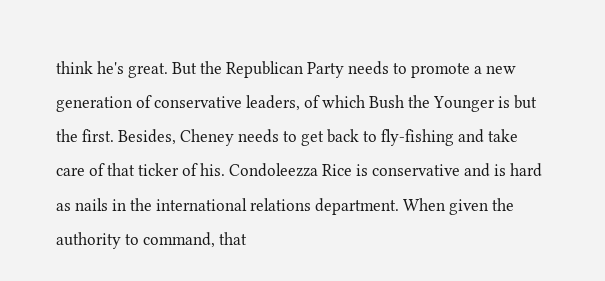think he's great. But the Republican Party needs to promote a new generation of conservative leaders, of which Bush the Younger is but the first. Besides, Cheney needs to get back to fly-fishing and take care of that ticker of his. Condoleezza Rice is conservative and is hard as nails in the international relations department. When given the authority to command, that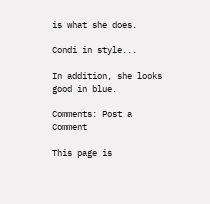is what she does.

Condi in style...

In addition, she looks good in blue.

Comments: Post a Comment

This page is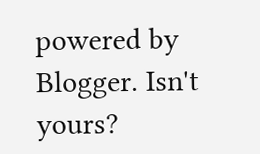powered by Blogger. Isn't yours?